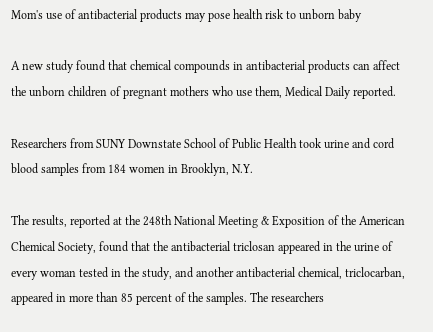Mom's use of antibacterial products may pose health risk to unborn baby

A new study found that chemical compounds in antibacterial products can affect the unborn children of pregnant mothers who use them, Medical Daily reported.

Researchers from SUNY Downstate School of Public Health took urine and cord blood samples from 184 women in Brooklyn, N.Y.

The results, reported at the 248th National Meeting & Exposition of the American Chemical Society, found that the antibacterial triclosan appeared in the urine of every woman tested in the study, and another antibacterial chemical, triclocarban, appeared in more than 85 percent of the samples. The researchers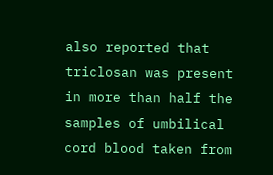also reported that triclosan was present in more than half the samples of umbilical cord blood taken from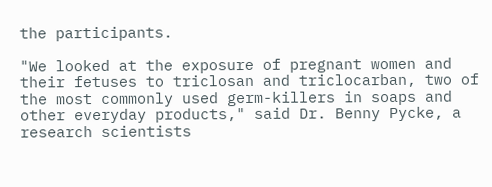the participants.

"We looked at the exposure of pregnant women and their fetuses to triclosan and triclocarban, two of the most commonly used germ-killers in soaps and other everyday products," said Dr. Benny Pycke, a research scientists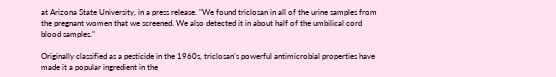at Arizona State University, in a press release. "We found triclosan in all of the urine samples from the pregnant women that we screened. We also detected it in about half of the umbilical cord blood samples.”

Originally classified as a pesticide in the 1960s, triclosan’s powerful antimicrobial properties have made it a popular ingredient in the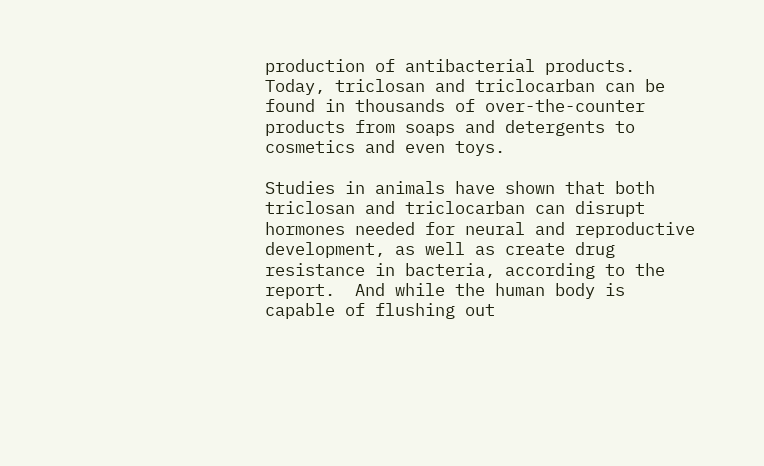production of antibacterial products. Today, triclosan and triclocarban can be found in thousands of over-the-counter products from soaps and detergents to cosmetics and even toys.

Studies in animals have shown that both triclosan and triclocarban can disrupt hormones needed for neural and reproductive development, as well as create drug resistance in bacteria, according to the report.  And while the human body is capable of flushing out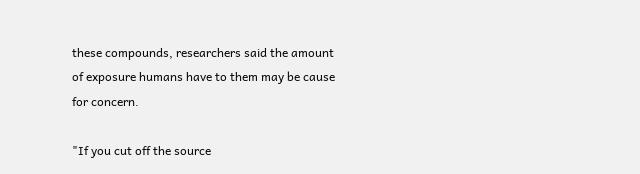these compounds, researchers said the amount of exposure humans have to them may be cause for concern.

"If you cut off the source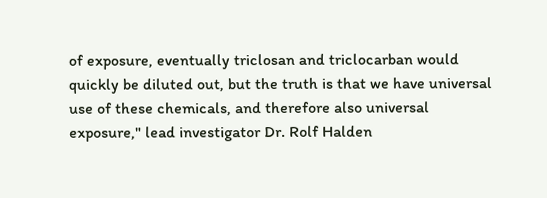of exposure, eventually triclosan and triclocarban would quickly be diluted out, but the truth is that we have universal use of these chemicals, and therefore also universal exposure," lead investigator Dr. Rolf Halden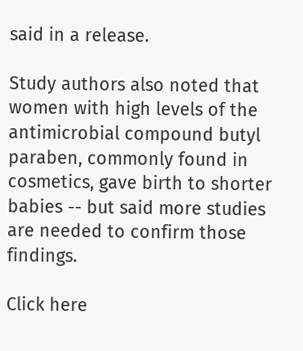said in a release.

Study authors also noted that women with high levels of the antimicrobial compound butyl paraben, commonly found in cosmetics, gave birth to shorter babies -- but said more studies are needed to confirm those findings.

Click here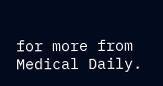for more from Medical Daily.